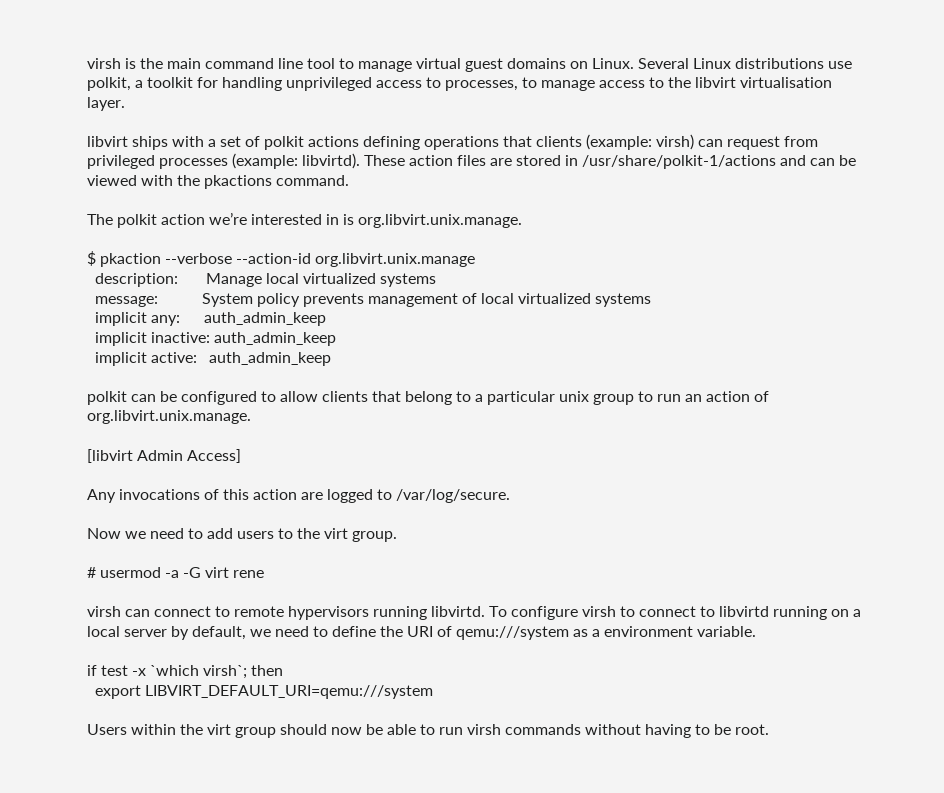virsh is the main command line tool to manage virtual guest domains on Linux. Several Linux distributions use polkit, a toolkit for handling unprivileged access to processes, to manage access to the libvirt virtualisation layer.

libvirt ships with a set of polkit actions defining operations that clients (example: virsh) can request from privileged processes (example: libvirtd). These action files are stored in /usr/share/polkit-1/actions and can be viewed with the pkactions command.

The polkit action we’re interested in is org.libvirt.unix.manage.

$ pkaction --verbose --action-id org.libvirt.unix.manage
  description:       Manage local virtualized systems
  message:           System policy prevents management of local virtualized systems
  implicit any:      auth_admin_keep
  implicit inactive: auth_admin_keep
  implicit active:   auth_admin_keep

polkit can be configured to allow clients that belong to a particular unix group to run an action of org.libvirt.unix.manage.

[libvirt Admin Access]

Any invocations of this action are logged to /var/log/secure.

Now we need to add users to the virt group.

# usermod -a -G virt rene

virsh can connect to remote hypervisors running libvirtd. To configure virsh to connect to libvirtd running on a local server by default, we need to define the URI of qemu:///system as a environment variable.

if test -x `which virsh`; then
  export LIBVIRT_DEFAULT_URI=qemu:///system

Users within the virt group should now be able to run virsh commands without having to be root.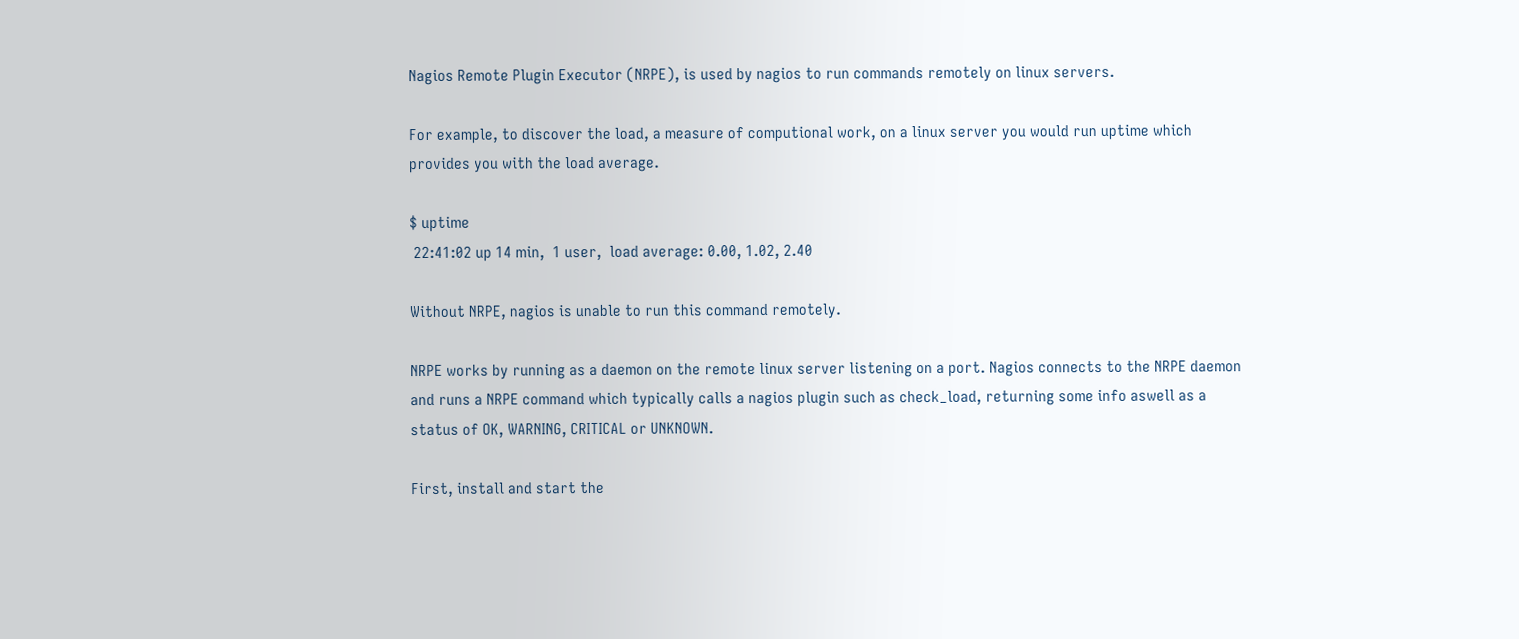Nagios Remote Plugin Executor (NRPE), is used by nagios to run commands remotely on linux servers.

For example, to discover the load, a measure of computional work, on a linux server you would run uptime which provides you with the load average.

$ uptime
 22:41:02 up 14 min,  1 user,  load average: 0.00, 1.02, 2.40

Without NRPE, nagios is unable to run this command remotely.

NRPE works by running as a daemon on the remote linux server listening on a port. Nagios connects to the NRPE daemon and runs a NRPE command which typically calls a nagios plugin such as check_load, returning some info aswell as a status of OK, WARNING, CRITICAL or UNKNOWN.

First, install and start the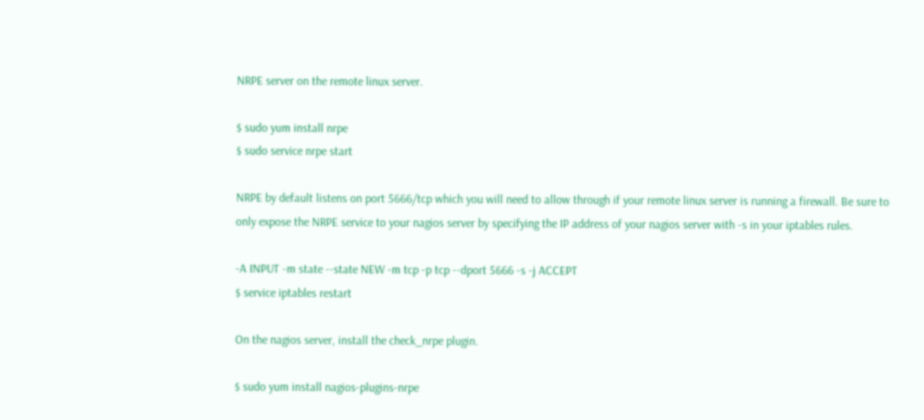NRPE server on the remote linux server.

$ sudo yum install nrpe
$ sudo service nrpe start

NRPE by default listens on port 5666/tcp which you will need to allow through if your remote linux server is running a firewall. Be sure to only expose the NRPE service to your nagios server by specifying the IP address of your nagios server with -s in your iptables rules.

-A INPUT -m state --state NEW -m tcp -p tcp --dport 5666 -s -j ACCEPT
$ service iptables restart

On the nagios server, install the check_nrpe plugin.

$ sudo yum install nagios-plugins-nrpe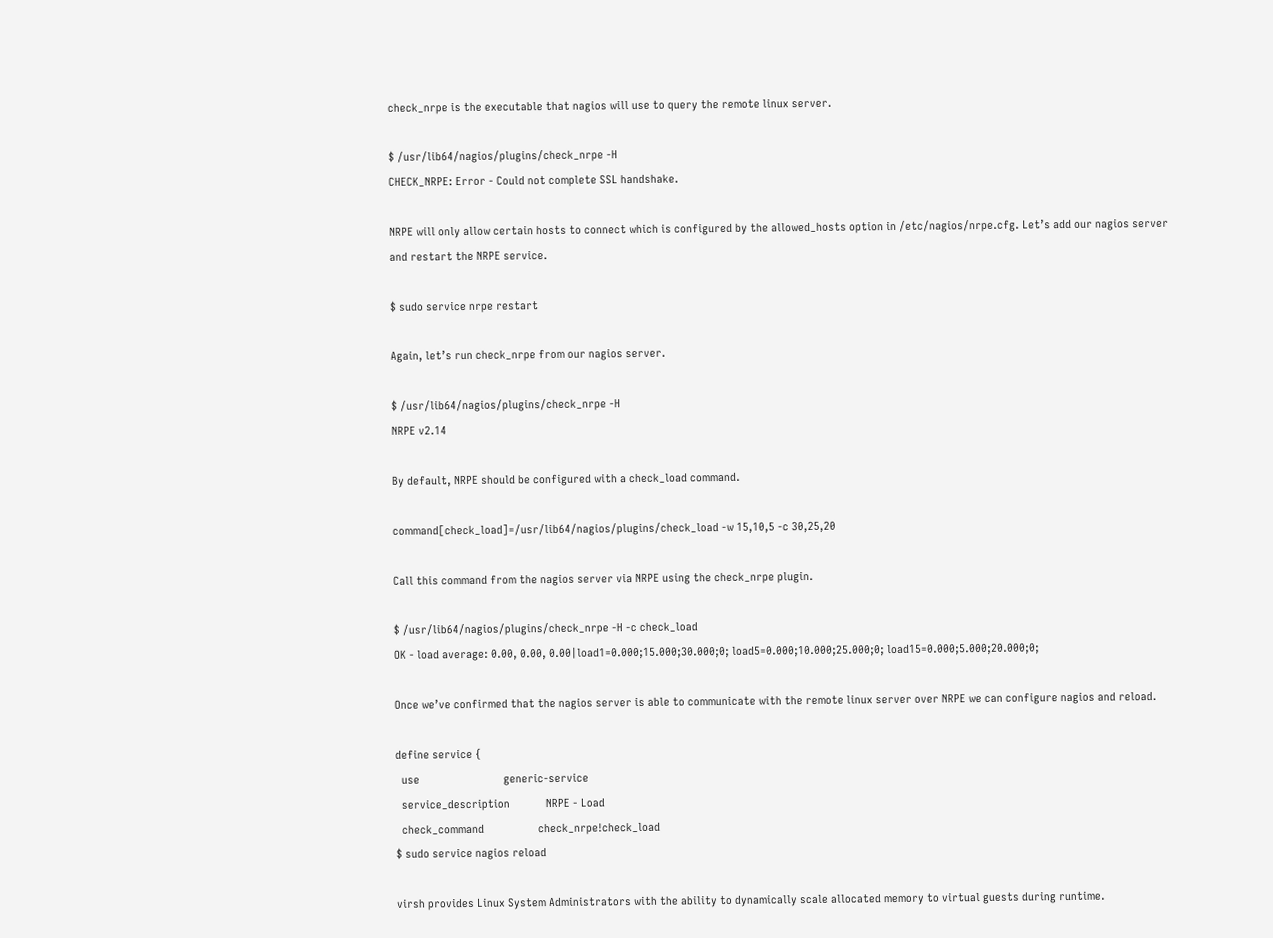check_nrpe is the executable that nagios will use to query the remote linux server.

$ /usr/lib64/nagios/plugins/check_nrpe -H
CHECK_NRPE: Error - Could not complete SSL handshake.

NRPE will only allow certain hosts to connect which is configured by the allowed_hosts option in /etc/nagios/nrpe.cfg. Let’s add our nagios server and restart the NRPE service.

$ sudo service nrpe restart

Again, let’s run check_nrpe from our nagios server.

$ /usr/lib64/nagios/plugins/check_nrpe -H
NRPE v2.14

By default, NRPE should be configured with a check_load command.

command[check_load]=/usr/lib64/nagios/plugins/check_load -w 15,10,5 -c 30,25,20

Call this command from the nagios server via NRPE using the check_nrpe plugin.

$ /usr/lib64/nagios/plugins/check_nrpe -H -c check_load
OK - load average: 0.00, 0.00, 0.00|load1=0.000;15.000;30.000;0; load5=0.000;10.000;25.000;0; load15=0.000;5.000;20.000;0;

Once we’ve confirmed that the nagios server is able to communicate with the remote linux server over NRPE we can configure nagios and reload.

define service {
  use                            generic-service
  service_description            NRPE - Load
  check_command                  check_nrpe!check_load
$ sudo service nagios reload

virsh provides Linux System Administrators with the ability to dynamically scale allocated memory to virtual guests during runtime.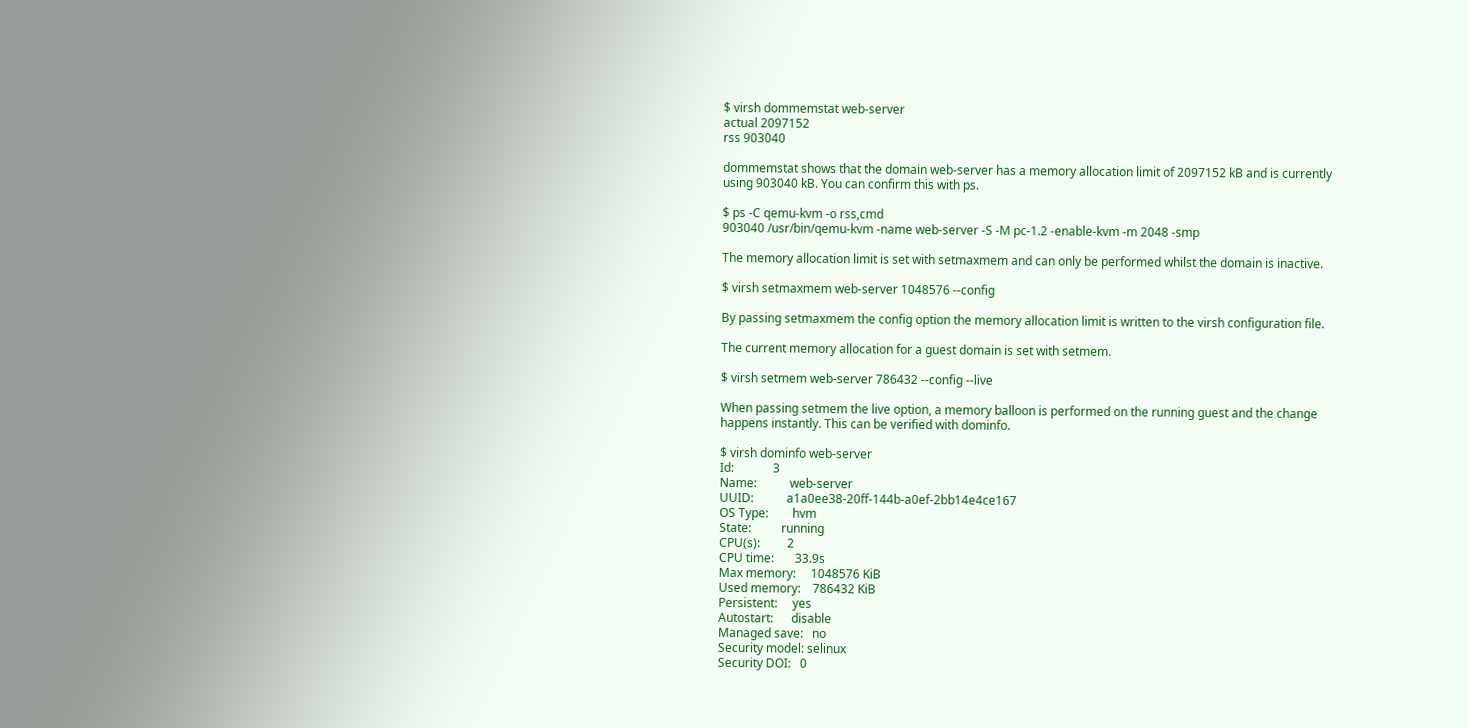$ virsh dommemstat web-server
actual 2097152
rss 903040

dommemstat shows that the domain web-server has a memory allocation limit of 2097152 kB and is currently using 903040 kB. You can confirm this with ps.

$ ps -C qemu-kvm -o rss,cmd
903040 /usr/bin/qemu-kvm -name web-server -S -M pc-1.2 -enable-kvm -m 2048 -smp

The memory allocation limit is set with setmaxmem and can only be performed whilst the domain is inactive.

$ virsh setmaxmem web-server 1048576 --config

By passing setmaxmem the config option the memory allocation limit is written to the virsh configuration file.

The current memory allocation for a guest domain is set with setmem.

$ virsh setmem web-server 786432 --config --live

When passing setmem the live option, a memory balloon is performed on the running guest and the change happens instantly. This can be verified with dominfo.

$ virsh dominfo web-server
Id:             3
Name:           web-server
UUID:           a1a0ee38-20ff-144b-a0ef-2bb14e4ce167
OS Type:        hvm
State:          running
CPU(s):         2
CPU time:       33.9s
Max memory:     1048576 KiB
Used memory:    786432 KiB
Persistent:     yes
Autostart:      disable
Managed save:   no
Security model: selinux
Security DOI:   0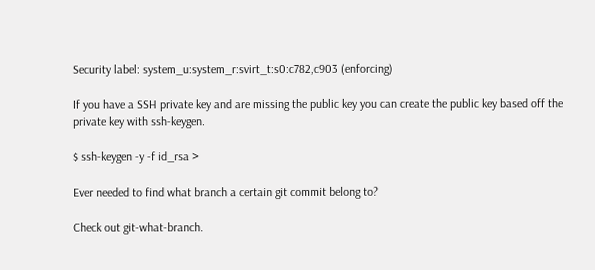Security label: system_u:system_r:svirt_t:s0:c782,c903 (enforcing)

If you have a SSH private key and are missing the public key you can create the public key based off the private key with ssh-keygen.

$ ssh-keygen -y -f id_rsa >

Ever needed to find what branch a certain git commit belong to?

Check out git-what-branch.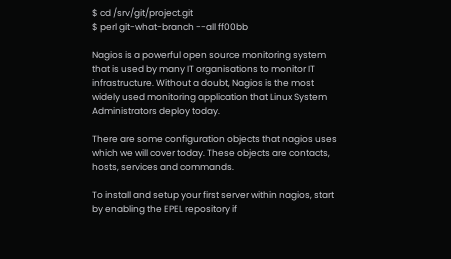$ cd /srv/git/project.git
$ perl git-what-branch --all ff00bb

Nagios is a powerful open source monitoring system that is used by many IT organisations to monitor IT infrastructure. Without a doubt, Nagios is the most widely used monitoring application that Linux System Administrators deploy today.

There are some configuration objects that nagios uses which we will cover today. These objects are contacts, hosts, services and commands.

To install and setup your first server within nagios, start by enabling the EPEL repository if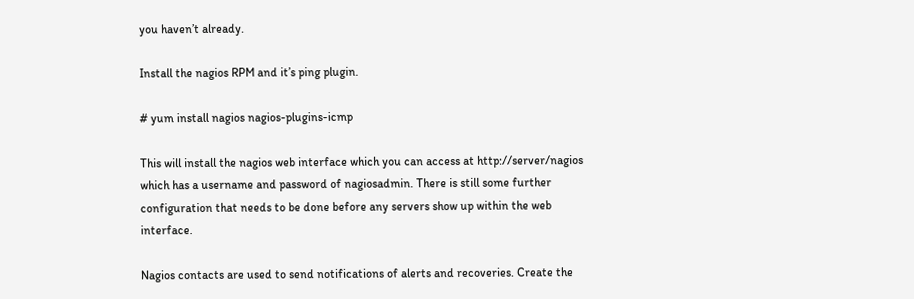you haven’t already.

Install the nagios RPM and it’s ping plugin.

# yum install nagios nagios-plugins-icmp

This will install the nagios web interface which you can access at http://server/nagios which has a username and password of nagiosadmin. There is still some further configuration that needs to be done before any servers show up within the web interface.

Nagios contacts are used to send notifications of alerts and recoveries. Create the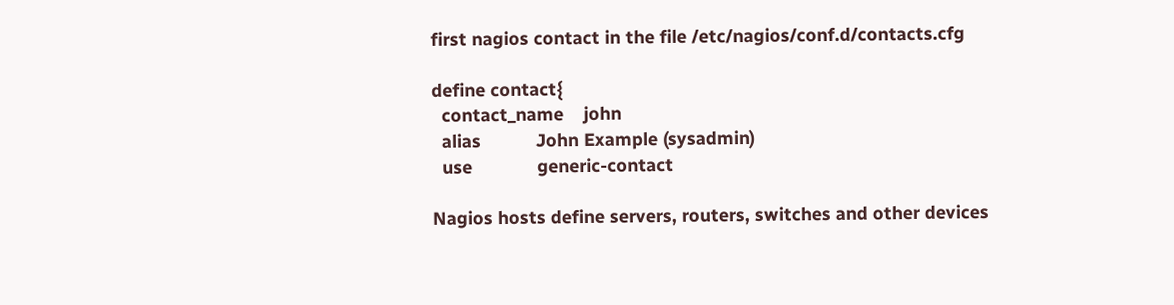first nagios contact in the file /etc/nagios/conf.d/contacts.cfg

define contact{
  contact_name    john
  alias           John Example (sysadmin)
  use             generic-contact

Nagios hosts define servers, routers, switches and other devices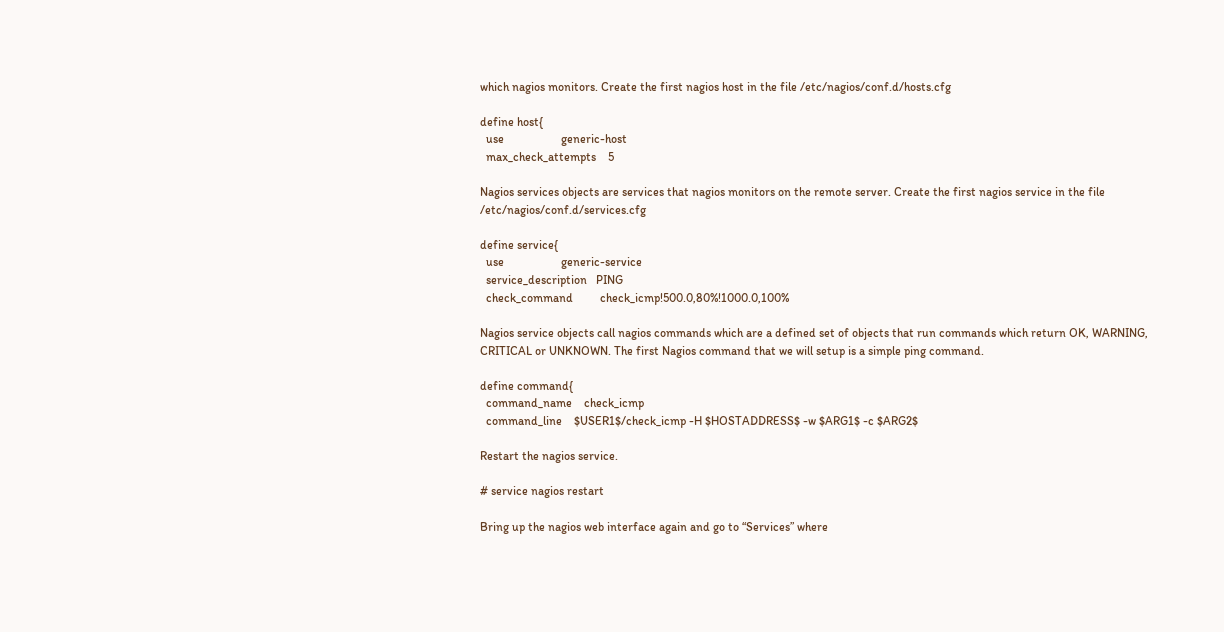which nagios monitors. Create the first nagios host in the file /etc/nagios/conf.d/hosts.cfg

define host{
  use                   generic-host
  max_check_attempts    5

Nagios services objects are services that nagios monitors on the remote server. Create the first nagios service in the file /etc/nagios/conf.d/services.cfg

define service{
  use                   generic-service
  service_description   PING
  check_command         check_icmp!500.0,80%!1000.0,100%

Nagios service objects call nagios commands which are a defined set of objects that run commands which return OK, WARNING, CRITICAL or UNKNOWN. The first Nagios command that we will setup is a simple ping command.

define command{
  command_name    check_icmp
  command_line    $USER1$/check_icmp -H $HOSTADDRESS$ -w $ARG1$ -c $ARG2$

Restart the nagios service.

# service nagios restart

Bring up the nagios web interface again and go to “Services” where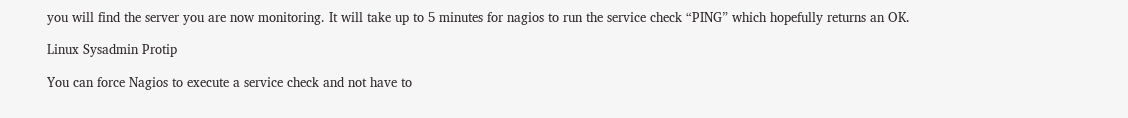you will find the server you are now monitoring. It will take up to 5 minutes for nagios to run the service check “PING” which hopefully returns an OK.

Linux Sysadmin Protip

You can force Nagios to execute a service check and not have to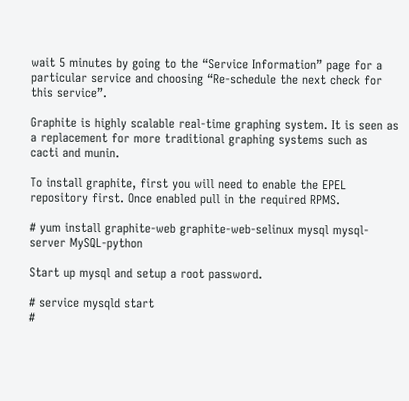wait 5 minutes by going to the “Service Information” page for a particular service and choosing “Re-schedule the next check for this service”.

Graphite is highly scalable real-time graphing system. It is seen as a replacement for more traditional graphing systems such as cacti and munin.

To install graphite, first you will need to enable the EPEL repository first. Once enabled pull in the required RPMS.

# yum install graphite-web graphite-web-selinux mysql mysql-server MySQL-python

Start up mysql and setup a root password.

# service mysqld start
#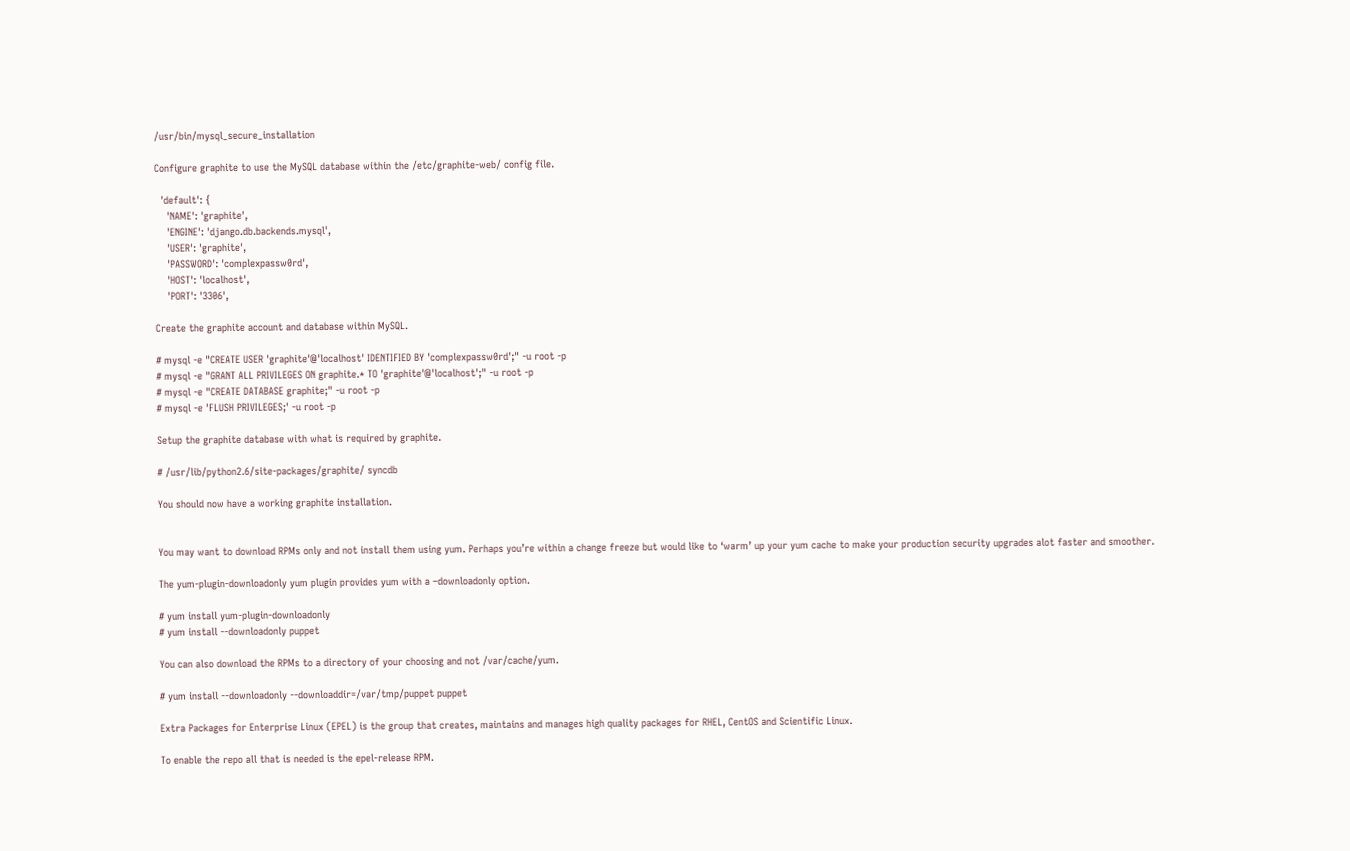/usr/bin/mysql_secure_installation

Configure graphite to use the MySQL database within the /etc/graphite-web/ config file.

  'default': {
    'NAME': 'graphite',
    'ENGINE': 'django.db.backends.mysql',
    'USER': 'graphite',
    'PASSWORD': 'complexpassw0rd',
    'HOST': 'localhost',
    'PORT': '3306',

Create the graphite account and database within MySQL.

# mysql -e "CREATE USER 'graphite'@'localhost' IDENTIFIED BY 'complexpassw0rd';" -u root -p
# mysql -e "GRANT ALL PRIVILEGES ON graphite.* TO 'graphite'@'localhost';" -u root -p
# mysql -e "CREATE DATABASE graphite;" -u root -p
# mysql -e 'FLUSH PRIVILEGES;' -u root -p

Setup the graphite database with what is required by graphite.

# /usr/lib/python2.6/site-packages/graphite/ syncdb

You should now have a working graphite installation.


You may want to download RPMs only and not install them using yum. Perhaps you’re within a change freeze but would like to ‘warm’ up your yum cache to make your production security upgrades alot faster and smoother.

The yum-plugin-downloadonly yum plugin provides yum with a –downloadonly option.

# yum install yum-plugin-downloadonly
# yum install --downloadonly puppet

You can also download the RPMs to a directory of your choosing and not /var/cache/yum.

# yum install --downloadonly --downloaddir=/var/tmp/puppet puppet

Extra Packages for Enterprise Linux (EPEL) is the group that creates, maintains and manages high quality packages for RHEL, CentOS and Scientific Linux.

To enable the repo all that is needed is the epel-release RPM.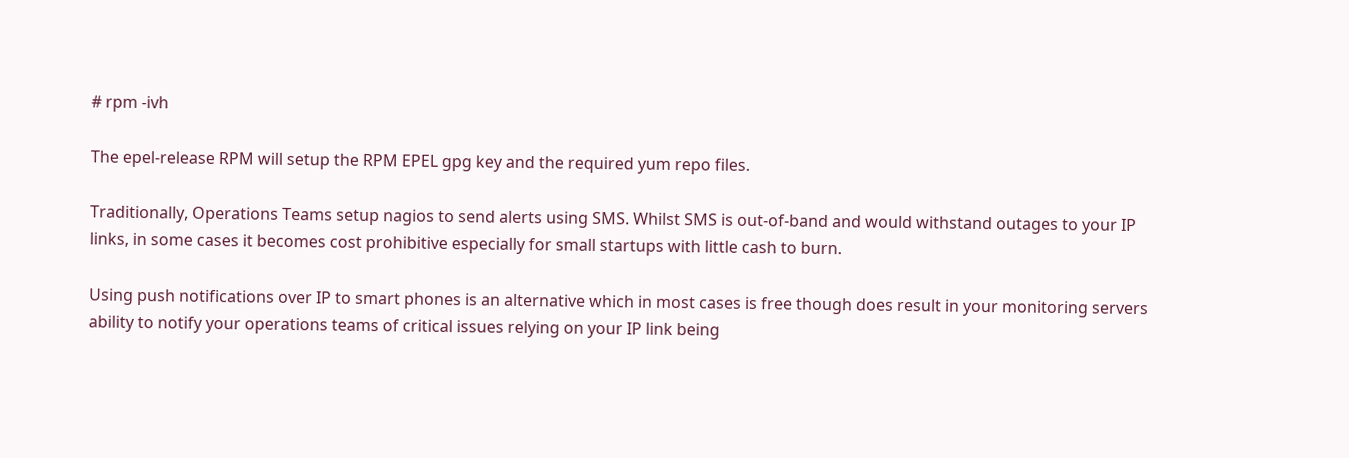# rpm -ivh

The epel-release RPM will setup the RPM EPEL gpg key and the required yum repo files.

Traditionally, Operations Teams setup nagios to send alerts using SMS. Whilst SMS is out-of-band and would withstand outages to your IP links, in some cases it becomes cost prohibitive especially for small startups with little cash to burn.

Using push notifications over IP to smart phones is an alternative which in most cases is free though does result in your monitoring servers ability to notify your operations teams of critical issues relying on your IP link being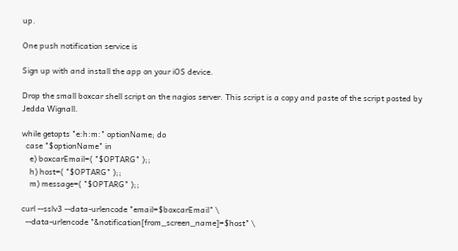up.

One push notification service is

Sign up with and install the app on your iOS device.

Drop the small boxcar shell script on the nagios server. This script is a copy and paste of the script posted by Jedda Wignall.

while getopts "e:h:m:" optionName; do
  case "$optionName" in
    e) boxcarEmail=( "$OPTARG" );;
    h) host=( "$OPTARG" );;
    m) message=( "$OPTARG" );;

curl --sslv3 --data-urlencode "email=$boxcarEmail" \
  --data-urlencode "&notification[from_screen_name]=$host" \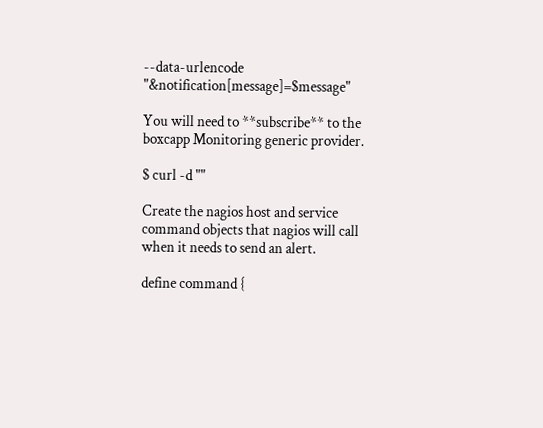--data-urlencode "&notification[message]=$message"

You will need to **subscribe** to the boxcapp Monitoring generic provider.

$ curl -d ""

Create the nagios host and service command objects that nagios will call when it needs to send an alert.

define command {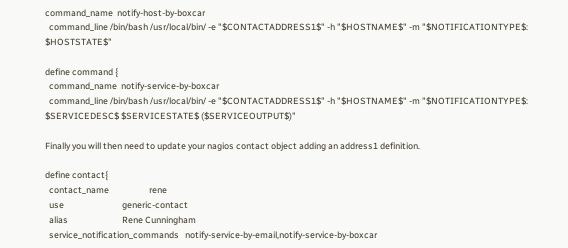command_name  notify-host-by-boxcar
  command_line /bin/bash /usr/local/bin/ -e "$CONTACTADDRESS1$" -h "$HOSTNAME$" -m "$NOTIFICATIONTYPE$: $HOSTSTATE$"

define command {
  command_name  notify-service-by-boxcar
  command_line /bin/bash /usr/local/bin/ -e "$CONTACTADDRESS1$" -h "$HOSTNAME$" -m "$NOTIFICATIONTYPE$: $SERVICEDESC$ $SERVICESTATE$ ($SERVICEOUTPUT$)"

Finally you will then need to update your nagios contact object adding an address1 definition.

define contact{
  contact_name                    rene
  use                             generic-contact
  alias                           Rene Cunningham
  service_notification_commands   notify-service-by-email,notify-service-by-boxcar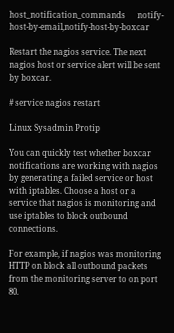host_notification_commands      notify-host-by-email,notify-host-by-boxcar

Restart the nagios service. The next nagios host or service alert will be sent by boxcar.

# service nagios restart

Linux Sysadmin Protip

You can quickly test whether boxcar notifications are working with nagios by generating a failed service or host with iptables. Choose a host or a service that nagios is monitoring and use iptables to block outbound connections.

For example, if nagios was monitoring HTTP on block all outbound packets from the monitoring server to on port 80.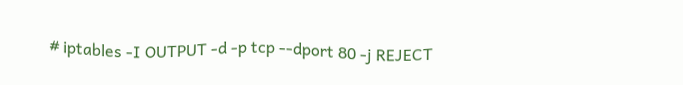# iptables -I OUTPUT -d -p tcp --dport 80 -j REJECT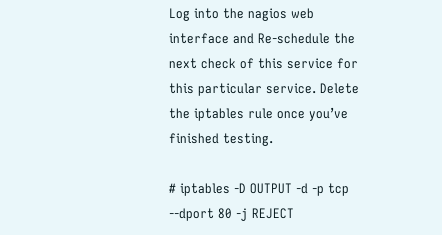Log into the nagios web interface and Re-schedule the next check of this service for this particular service. Delete the iptables rule once you’ve finished testing.

# iptables -D OUTPUT -d -p tcp --dport 80 -j REJECT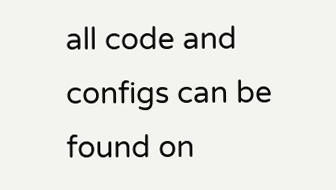all code and configs can be found on